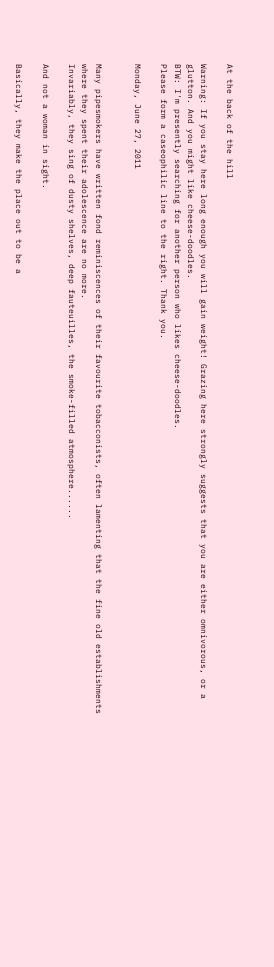At the back of the hill

Warning: If you stay here long enough you will gain weight! Grazing here strongly suggests that you are either omnivorous, or a glutton. And you might like cheese-doodles.
BTW: I'm presently searching for another person who likes cheese-doodles.
Please form a caseophilic line to the right. Thank you.

Monday, June 27, 2011


Many pipesmokers have written fond reminiscences of their favourite tobacconists, often lamenting that the fine old establishments where they spent their adolescence are no more.
Invariably, they sing of dusty shelves, deep fauteuilles, the smoke-filled atmosphere......

And not a woman in sight.

Basically, they make the place out to be a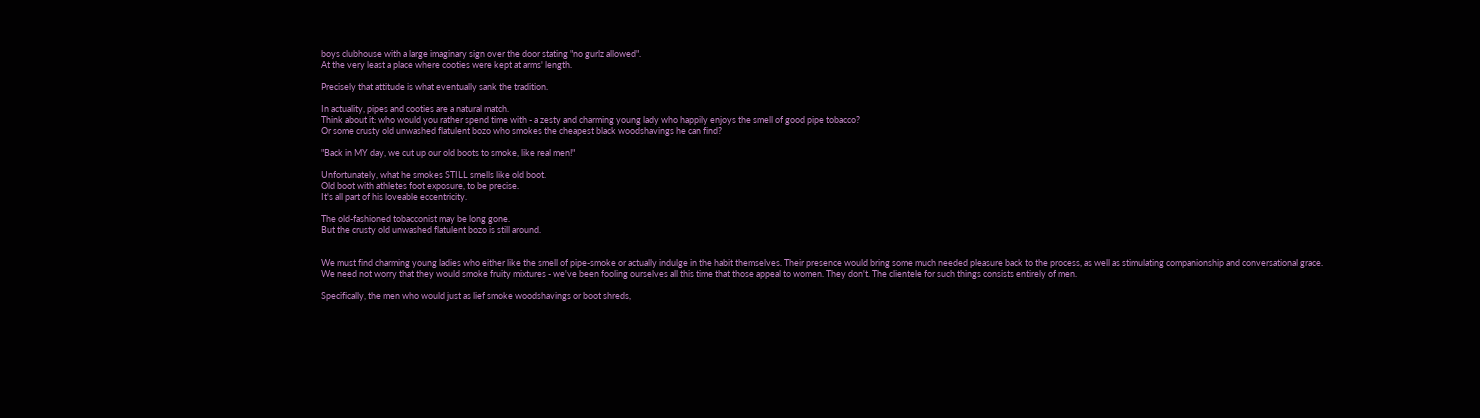boys clubhouse with a large imaginary sign over the door stating "no gurlz allowed".
At the very least a place where cooties were kept at arms' length.

Precisely that attitude is what eventually sank the tradition.

In actuality, pipes and cooties are a natural match.
Think about it: who would you rather spend time with - a zesty and charming young lady who happily enjoys the smell of good pipe tobacco?
Or some crusty old unwashed flatulent bozo who smokes the cheapest black woodshavings he can find?

"Back in MY day, we cut up our old boots to smoke, like real men!"

Unfortunately, what he smokes STILL smells like old boot.
Old boot with athletes foot exposure, to be precise.
It's all part of his loveable eccentricity.

The old-fashioned tobacconist may be long gone.
But the crusty old unwashed flatulent bozo is still around.


We must find charming young ladies who either like the smell of pipe-smoke or actually indulge in the habit themselves. Their presence would bring some much needed pleasure back to the process, as well as stimulating companionship and conversational grace.
We need not worry that they would smoke fruity mixtures - we've been fooling ourselves all this time that those appeal to women. They don't. The clientele for such things consists entirely of men.

Specifically, the men who would just as lief smoke woodshavings or boot shreds,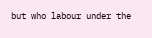but who labour under the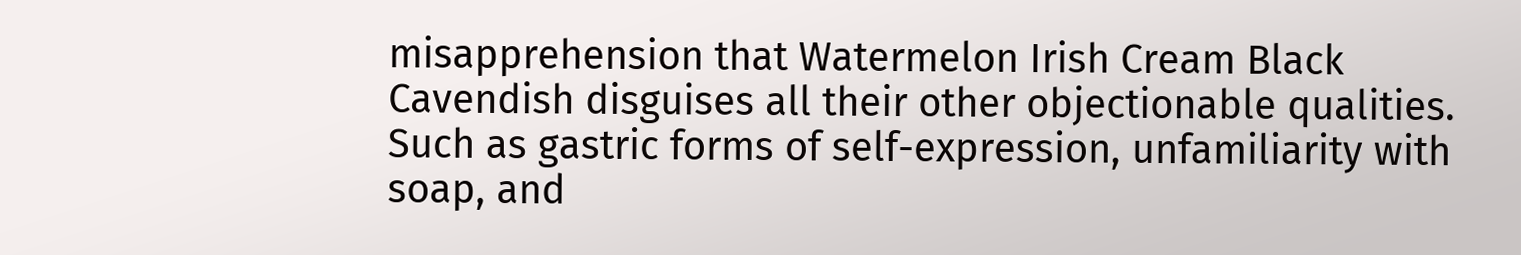misapprehension that Watermelon Irish Cream Black Cavendish disguises all their other objectionable qualities.
Such as gastric forms of self-expression, unfamiliarity with soap, and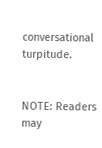conversational turpitude.


NOTE: Readers may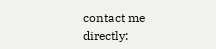contact me directly: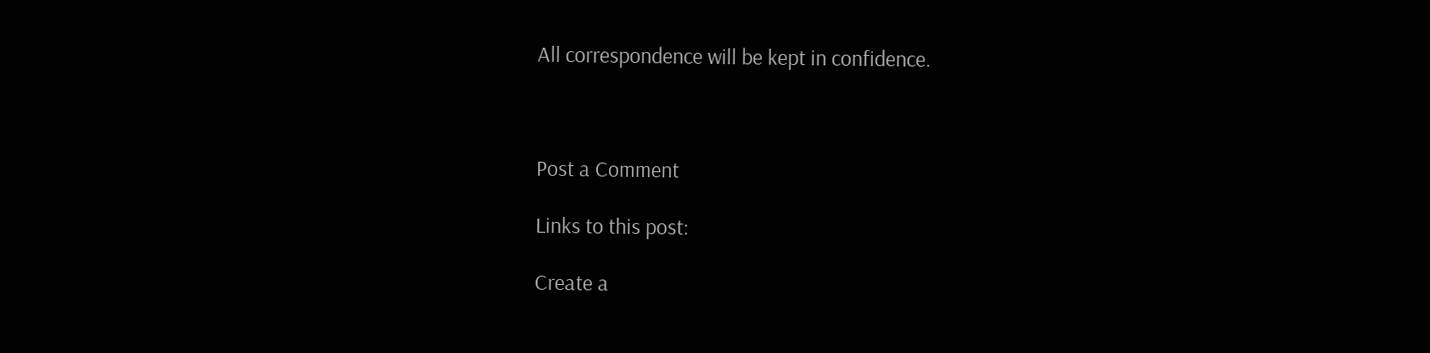All correspondence will be kept in confidence.



Post a Comment

Links to this post:

Create a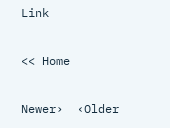Link

<< Home

Newer›  ‹Older